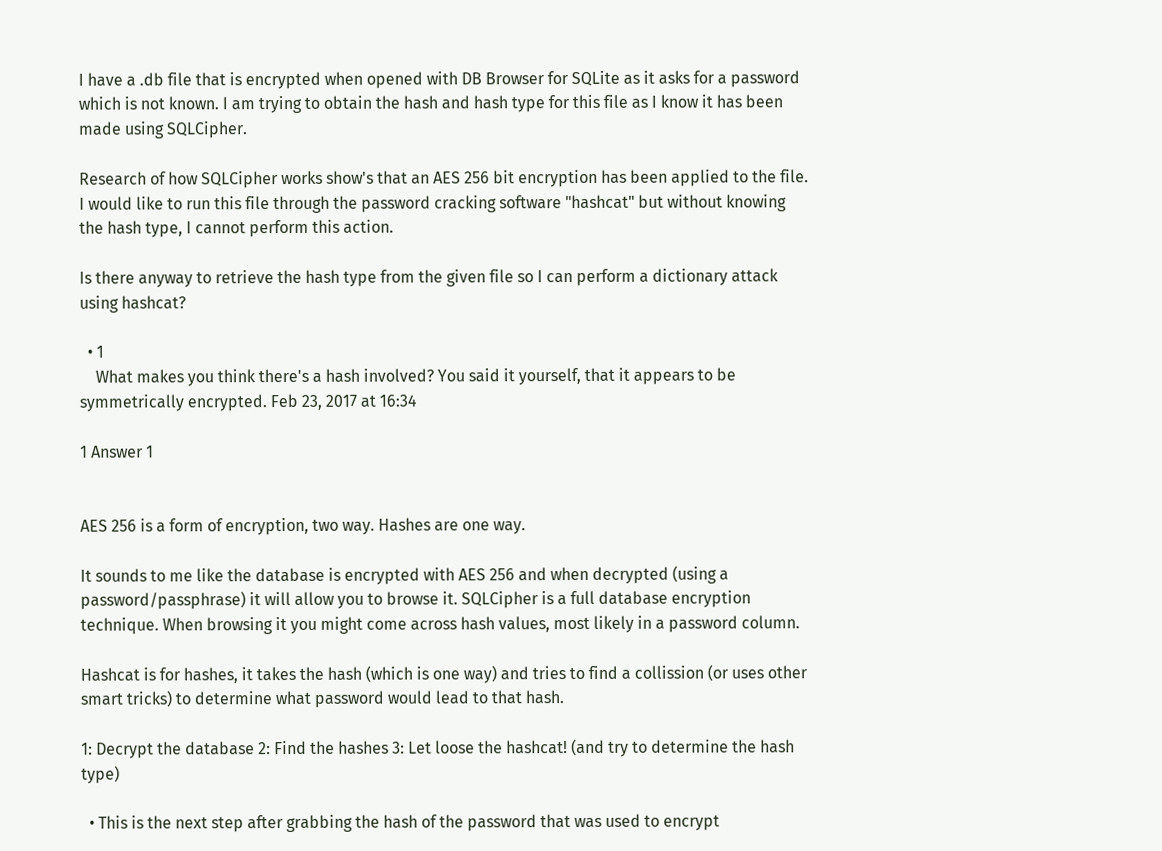I have a .db file that is encrypted when opened with DB Browser for SQLite as it asks for a password which is not known. I am trying to obtain the hash and hash type for this file as I know it has been made using SQLCipher.

Research of how SQLCipher works show's that an AES 256 bit encryption has been applied to the file. I would like to run this file through the password cracking software "hashcat" but without knowing the hash type, I cannot perform this action.

Is there anyway to retrieve the hash type from the given file so I can perform a dictionary attack using hashcat?

  • 1
    What makes you think there's a hash involved? You said it yourself, that it appears to be symmetrically encrypted. Feb 23, 2017 at 16:34

1 Answer 1


AES 256 is a form of encryption, two way. Hashes are one way.

It sounds to me like the database is encrypted with AES 256 and when decrypted (using a password/passphrase) it will allow you to browse it. SQLCipher is a full database encryption technique. When browsing it you might come across hash values, most likely in a password column.

Hashcat is for hashes, it takes the hash (which is one way) and tries to find a collission (or uses other smart tricks) to determine what password would lead to that hash.

1: Decrypt the database 2: Find the hashes 3: Let loose the hashcat! (and try to determine the hash type)

  • This is the next step after grabbing the hash of the password that was used to encrypt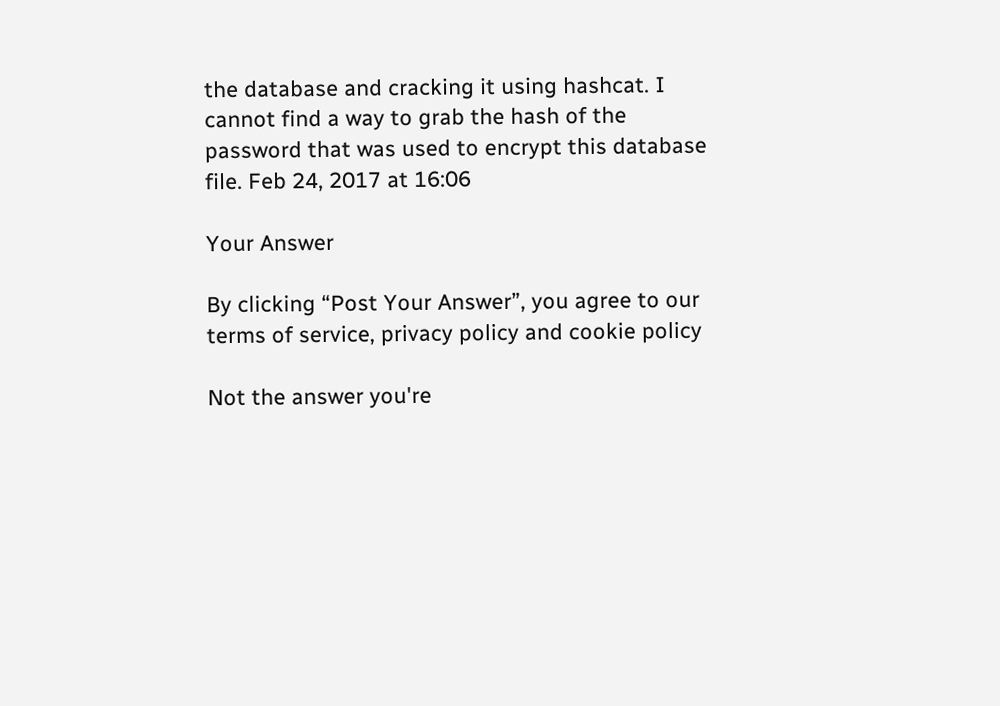the database and cracking it using hashcat. I cannot find a way to grab the hash of the password that was used to encrypt this database file. Feb 24, 2017 at 16:06

Your Answer

By clicking “Post Your Answer”, you agree to our terms of service, privacy policy and cookie policy

Not the answer you're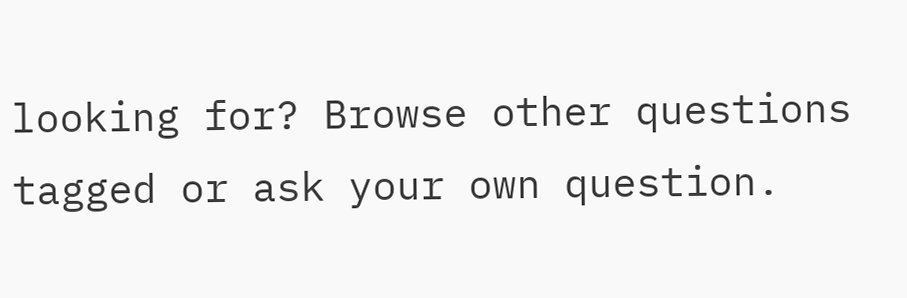looking for? Browse other questions tagged or ask your own question.